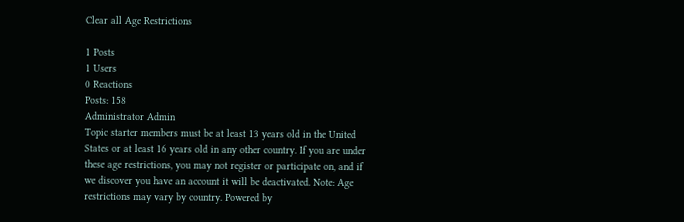Clear all Age Restrictions

1 Posts
1 Users
0 Reactions
Posts: 158
Administrator Admin
Topic starter members must be at least 13 years old in the United States or at least 16 years old in any other country. If you are under these age restrictions, you may not register or participate on, and if we discover you have an account it will be deactivated. Note: Age restrictions may vary by country. Powered by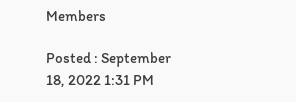Members

Posted : September 18, 2022 1:31 PM